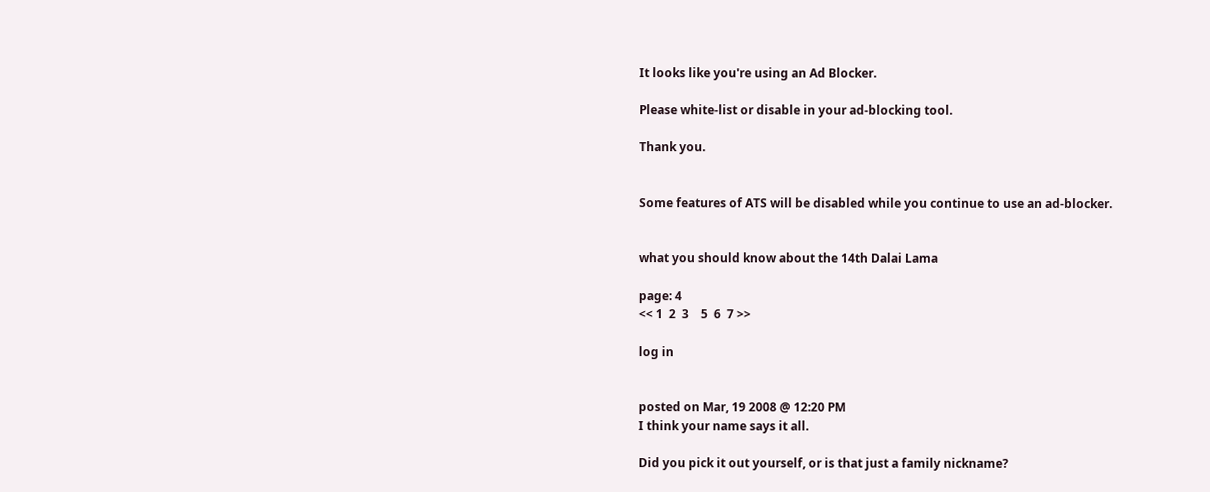It looks like you're using an Ad Blocker.

Please white-list or disable in your ad-blocking tool.

Thank you.


Some features of ATS will be disabled while you continue to use an ad-blocker.


what you should know about the 14th Dalai Lama

page: 4
<< 1  2  3    5  6  7 >>

log in


posted on Mar, 19 2008 @ 12:20 PM
I think your name says it all.

Did you pick it out yourself, or is that just a family nickname?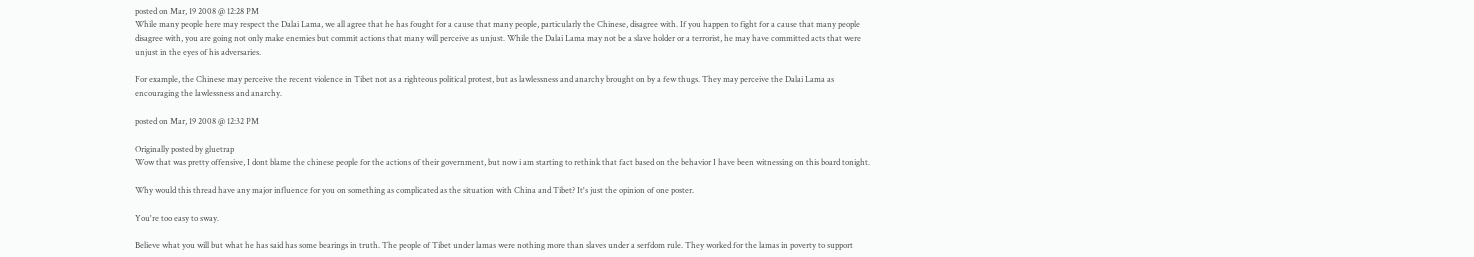posted on Mar, 19 2008 @ 12:28 PM
While many people here may respect the Dalai Lama, we all agree that he has fought for a cause that many people, particularly the Chinese, disagree with. If you happen to fight for a cause that many people disagree with, you are going not only make enemies but commit actions that many will perceive as unjust. While the Dalai Lama may not be a slave holder or a terrorist, he may have committed acts that were unjust in the eyes of his adversaries.

For example, the Chinese may perceive the recent violence in Tibet not as a righteous political protest, but as lawlessness and anarchy brought on by a few thugs. They may perceive the Dalai Lama as encouraging the lawlessness and anarchy.

posted on Mar, 19 2008 @ 12:32 PM

Originally posted by gluetrap
Wow that was pretty offensive, I dont blame the chinese people for the actions of their government, but now i am starting to rethink that fact based on the behavior I have been witnessing on this board tonight.

Why would this thread have any major influence for you on something as complicated as the situation with China and Tibet? It's just the opinion of one poster.

You're too easy to sway.

Believe what you will but what he has said has some bearings in truth. The people of Tibet under lamas were nothing more than slaves under a serfdom rule. They worked for the lamas in poverty to support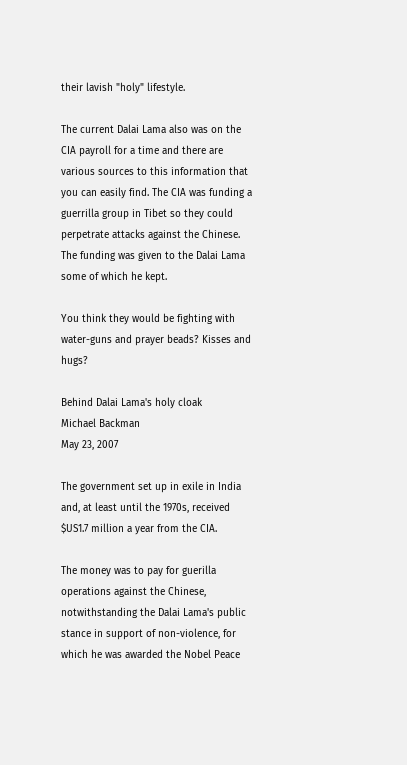their lavish "holy" lifestyle.

The current Dalai Lama also was on the CIA payroll for a time and there are various sources to this information that you can easily find. The CIA was funding a guerrilla group in Tibet so they could perpetrate attacks against the Chinese. The funding was given to the Dalai Lama some of which he kept.

You think they would be fighting with water-guns and prayer beads? Kisses and hugs?

Behind Dalai Lama's holy cloak
Michael Backman
May 23, 2007

The government set up in exile in India and, at least until the 1970s, received $US1.7 million a year from the CIA.

The money was to pay for guerilla operations against the Chinese, notwithstanding the Dalai Lama's public stance in support of non-violence, for which he was awarded the Nobel Peace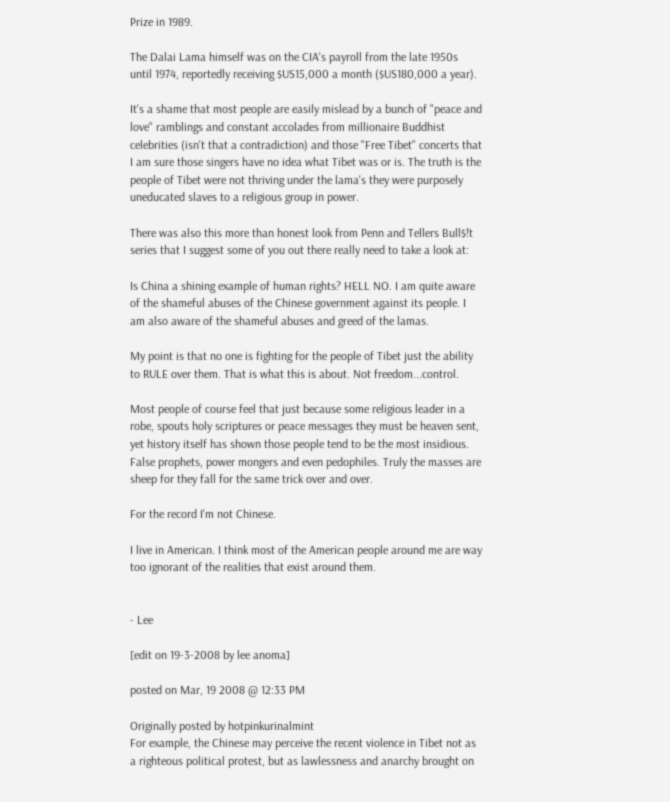Prize in 1989.

The Dalai Lama himself was on the CIA's payroll from the late 1950s until 1974, reportedly receiving $US15,000 a month ($US180,000 a year).

It's a shame that most people are easily mislead by a bunch of "peace and love" ramblings and constant accolades from millionaire Buddhist celebrities (isn't that a contradiction) and those "Free Tibet" concerts that I am sure those singers have no idea what Tibet was or is. The truth is the people of Tibet were not thriving under the lama's they were purposely uneducated slaves to a religious group in power.

There was also this more than honest look from Penn and Tellers Bull$!t series that I suggest some of you out there really need to take a look at:

Is China a shining example of human rights? HELL NO. I am quite aware of the shameful abuses of the Chinese government against its people. I am also aware of the shameful abuses and greed of the lamas.

My point is that no one is fighting for the people of Tibet just the ability to RULE over them. That is what this is about. Not freedom...control.

Most people of course feel that just because some religious leader in a robe, spouts holy scriptures or peace messages they must be heaven sent, yet history itself has shown those people tend to be the most insidious. False prophets, power mongers and even pedophiles. Truly the masses are sheep for they fall for the same trick over and over.

For the record I'm not Chinese.

I live in American. I think most of the American people around me are way too ignorant of the realities that exist around them.


- Lee

[edit on 19-3-2008 by lee anoma]

posted on Mar, 19 2008 @ 12:33 PM

Originally posted by hotpinkurinalmint
For example, the Chinese may perceive the recent violence in Tibet not as a righteous political protest, but as lawlessness and anarchy brought on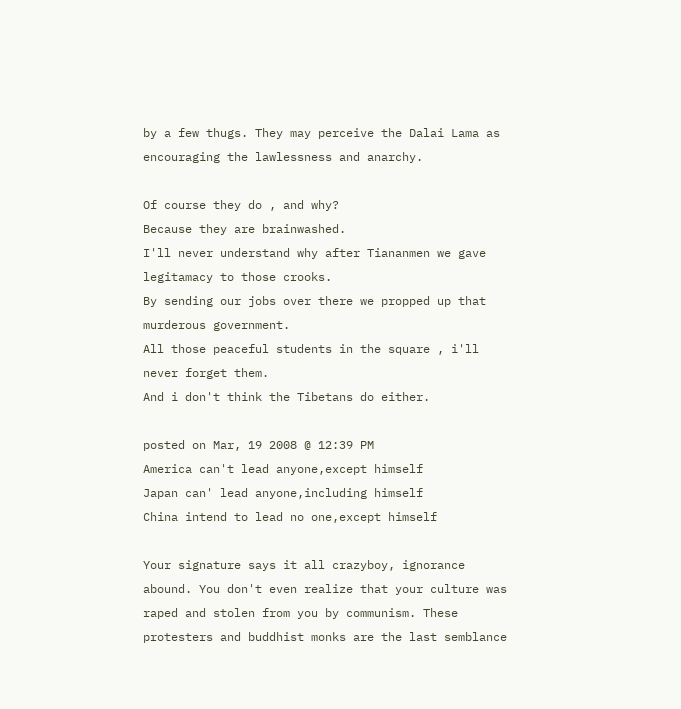by a few thugs. They may perceive the Dalai Lama as encouraging the lawlessness and anarchy.

Of course they do , and why?
Because they are brainwashed.
I'll never understand why after Tiananmen we gave legitamacy to those crooks.
By sending our jobs over there we propped up that murderous government.
All those peaceful students in the square , i'll never forget them.
And i don't think the Tibetans do either.

posted on Mar, 19 2008 @ 12:39 PM
America can't lead anyone,except himself
Japan can' lead anyone,including himself
China intend to lead no one,except himself

Your signature says it all crazyboy, ignorance abound. You don't even realize that your culture was raped and stolen from you by communism. These protesters and buddhist monks are the last semblance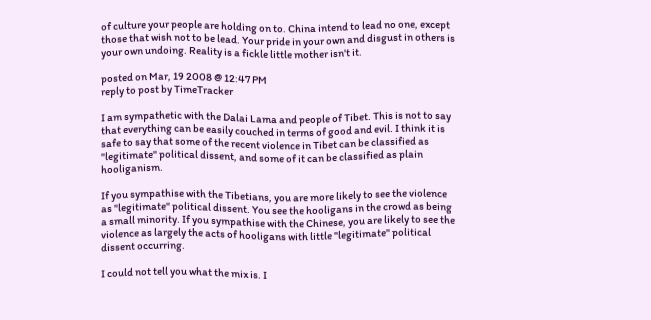of culture your people are holding on to. China intend to lead no one, except those that wish not to be lead. Your pride in your own and disgust in others is your own undoing. Reality is a fickle little mother isn't it.

posted on Mar, 19 2008 @ 12:47 PM
reply to post by TimeTracker

I am sympathetic with the Dalai Lama and people of Tibet. This is not to say that everything can be easily couched in terms of good and evil. I think it is safe to say that some of the recent violence in Tibet can be classified as "legitimate" political dissent, and some of it can be classified as plain hooliganism.

If you sympathise with the Tibetians, you are more likely to see the violence as "legitimate" political dissent. You see the hooligans in the crowd as being a small minority. If you sympathise with the Chinese, you are likely to see the violence as largely the acts of hooligans with little "legitimate" political dissent occurring.

I could not tell you what the mix is. I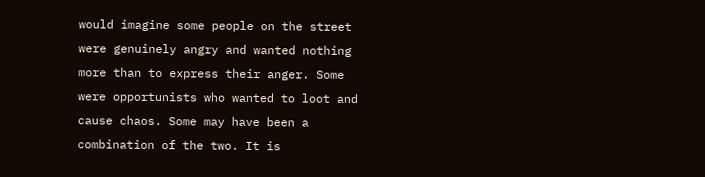would imagine some people on the street were genuinely angry and wanted nothing more than to express their anger. Some were opportunists who wanted to loot and cause chaos. Some may have been a combination of the two. It is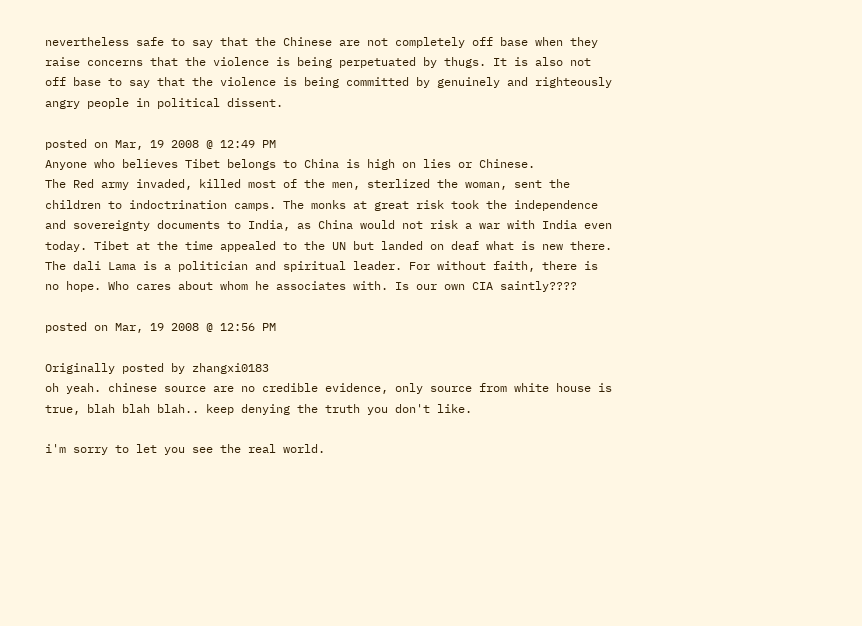nevertheless safe to say that the Chinese are not completely off base when they raise concerns that the violence is being perpetuated by thugs. It is also not off base to say that the violence is being committed by genuinely and righteously angry people in political dissent.

posted on Mar, 19 2008 @ 12:49 PM
Anyone who believes Tibet belongs to China is high on lies or Chinese.
The Red army invaded, killed most of the men, sterlized the woman, sent the children to indoctrination camps. The monks at great risk took the independence and sovereignty documents to India, as China would not risk a war with India even today. Tibet at the time appealed to the UN but landed on deaf what is new there. The dali Lama is a politician and spiritual leader. For without faith, there is no hope. Who cares about whom he associates with. Is our own CIA saintly????

posted on Mar, 19 2008 @ 12:56 PM

Originally posted by zhangxi0183
oh yeah. chinese source are no credible evidence, only source from white house is true, blah blah blah.. keep denying the truth you don't like.

i'm sorry to let you see the real world.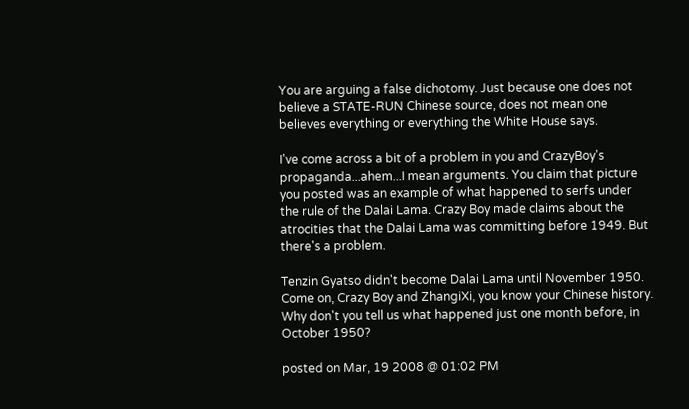You are arguing a false dichotomy. Just because one does not believe a STATE-RUN Chinese source, does not mean one believes everything or everything the White House says.

I've come across a bit of a problem in you and CrazyBoy's propaganda...ahem...I mean arguments. You claim that picture you posted was an example of what happened to serfs under the rule of the Dalai Lama. Crazy Boy made claims about the atrocities that the Dalai Lama was committing before 1949. But there's a problem.

Tenzin Gyatso didn't become Dalai Lama until November 1950. Come on, Crazy Boy and ZhangiXi, you know your Chinese history. Why don't you tell us what happened just one month before, in October 1950?

posted on Mar, 19 2008 @ 01:02 PM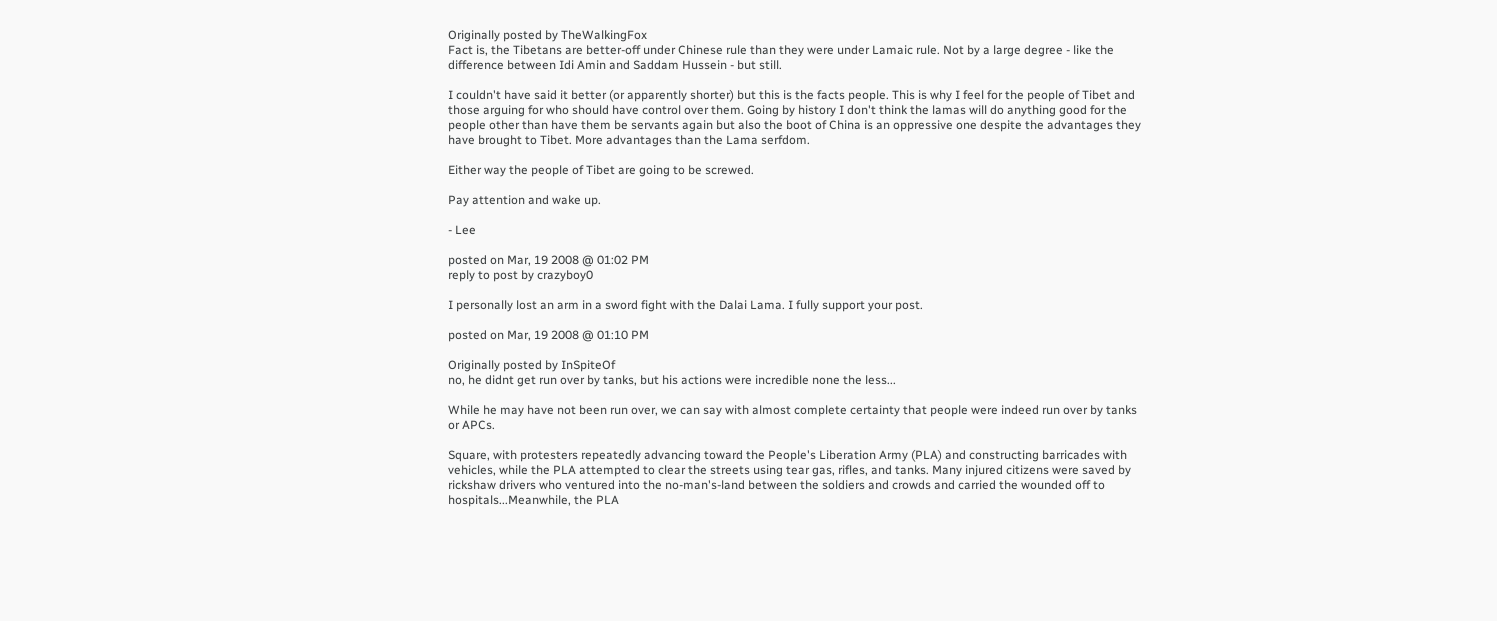Originally posted by TheWalkingFox
Fact is, the Tibetans are better-off under Chinese rule than they were under Lamaic rule. Not by a large degree - like the difference between Idi Amin and Saddam Hussein - but still.

I couldn't have said it better (or apparently shorter) but this is the facts people. This is why I feel for the people of Tibet and those arguing for who should have control over them. Going by history I don't think the lamas will do anything good for the people other than have them be servants again but also the boot of China is an oppressive one despite the advantages they have brought to Tibet. More advantages than the Lama serfdom.

Either way the people of Tibet are going to be screwed.

Pay attention and wake up.

- Lee

posted on Mar, 19 2008 @ 01:02 PM
reply to post by crazyboy0

I personally lost an arm in a sword fight with the Dalai Lama. I fully support your post.

posted on Mar, 19 2008 @ 01:10 PM

Originally posted by InSpiteOf
no, he didnt get run over by tanks, but his actions were incredible none the less...

While he may have not been run over, we can say with almost complete certainty that people were indeed run over by tanks or APCs.

Square, with protesters repeatedly advancing toward the People's Liberation Army (PLA) and constructing barricades with vehicles, while the PLA attempted to clear the streets using tear gas, rifles, and tanks. Many injured citizens were saved by rickshaw drivers who ventured into the no-man's-land between the soldiers and crowds and carried the wounded off to hospitals...Meanwhile, the PLA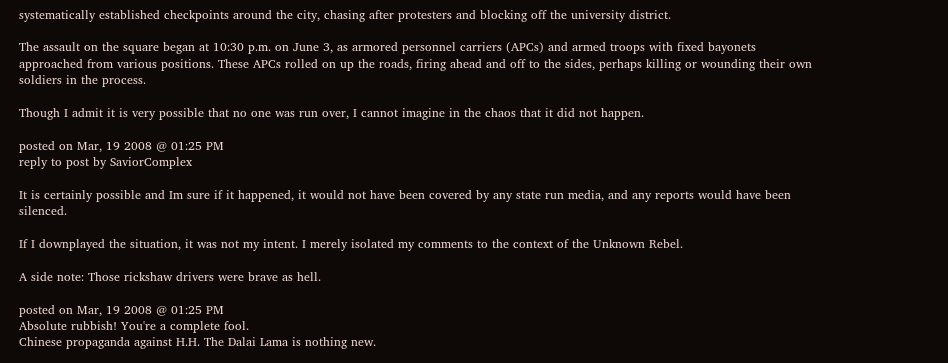systematically established checkpoints around the city, chasing after protesters and blocking off the university district.

The assault on the square began at 10:30 p.m. on June 3, as armored personnel carriers (APCs) and armed troops with fixed bayonets approached from various positions. These APCs rolled on up the roads, firing ahead and off to the sides, perhaps killing or wounding their own soldiers in the process.

Though I admit it is very possible that no one was run over, I cannot imagine in the chaos that it did not happen.

posted on Mar, 19 2008 @ 01:25 PM
reply to post by SaviorComplex

It is certainly possible and Im sure if it happened, it would not have been covered by any state run media, and any reports would have been silenced.

If I downplayed the situation, it was not my intent. I merely isolated my comments to the context of the Unknown Rebel.

A side note: Those rickshaw drivers were brave as hell.

posted on Mar, 19 2008 @ 01:25 PM
Absolute rubbish! You're a complete fool.
Chinese propaganda against H.H. The Dalai Lama is nothing new.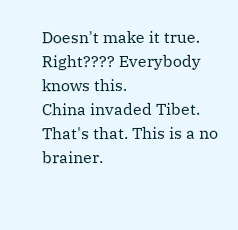Doesn't make it true. Right???? Everybody knows this.
China invaded Tibet. That's that. This is a no brainer.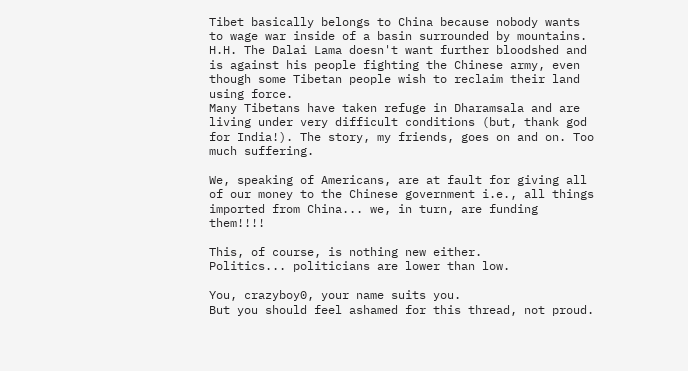Tibet basically belongs to China because nobody wants to wage war inside of a basin surrounded by mountains. H.H. The Dalai Lama doesn't want further bloodshed and is against his people fighting the Chinese army, even though some Tibetan people wish to reclaim their land using force.
Many Tibetans have taken refuge in Dharamsala and are living under very difficult conditions (but, thank god for India!). The story, my friends, goes on and on. Too much suffering.

We, speaking of Americans, are at fault for giving all of our money to the Chinese government i.e., all things imported from China... we, in turn, are funding them!!!!

This, of course, is nothing new either.
Politics... politicians are lower than low.

You, crazyboy0, your name suits you.
But you should feel ashamed for this thread, not proud.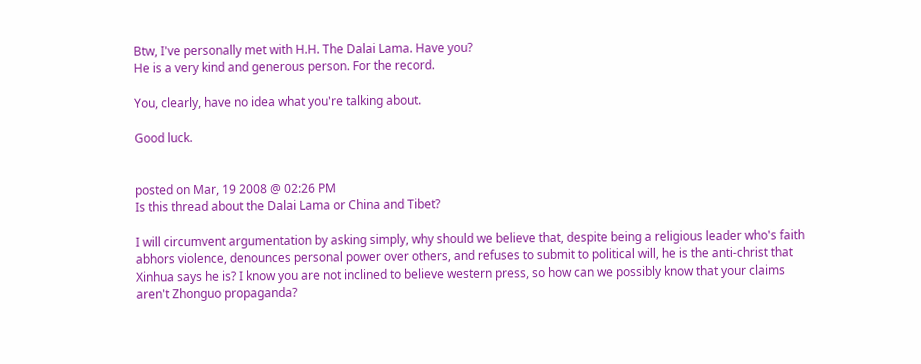Btw, I've personally met with H.H. The Dalai Lama. Have you?
He is a very kind and generous person. For the record.

You, clearly, have no idea what you're talking about.

Good luck.


posted on Mar, 19 2008 @ 02:26 PM
Is this thread about the Dalai Lama or China and Tibet?

I will circumvent argumentation by asking simply, why should we believe that, despite being a religious leader who's faith abhors violence, denounces personal power over others, and refuses to submit to political will, he is the anti-christ that Xinhua says he is? I know you are not inclined to believe western press, so how can we possibly know that your claims aren't Zhonguo propaganda?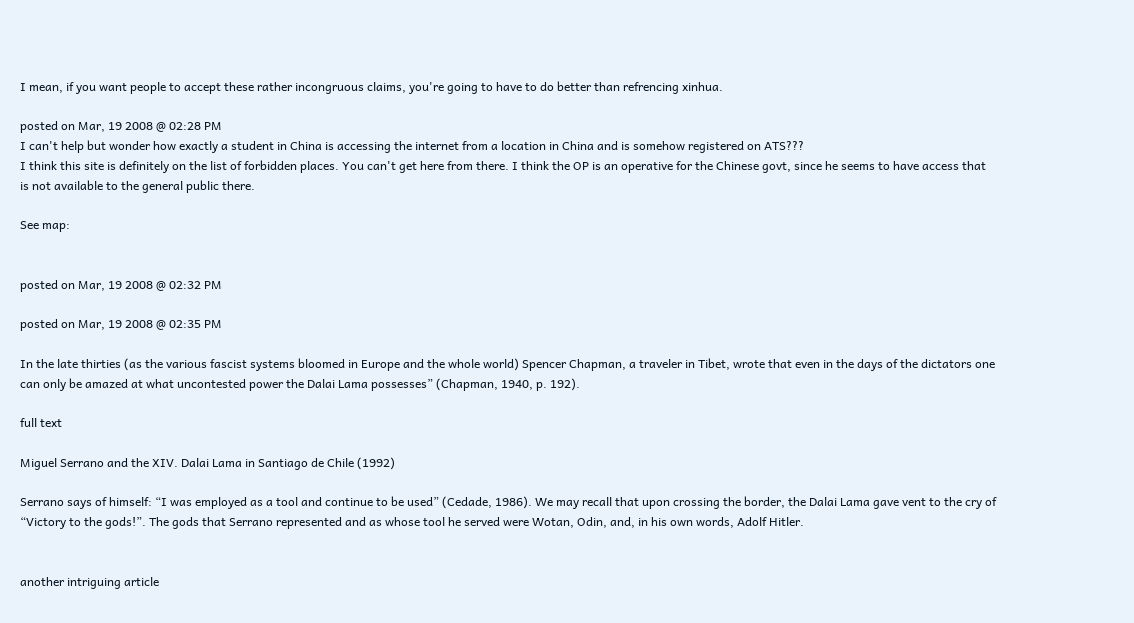I mean, if you want people to accept these rather incongruous claims, you're going to have to do better than refrencing xinhua.

posted on Mar, 19 2008 @ 02:28 PM
I can't help but wonder how exactly a student in China is accessing the internet from a location in China and is somehow registered on ATS???
I think this site is definitely on the list of forbidden places. You can't get here from there. I think the OP is an operative for the Chinese govt, since he seems to have access that is not available to the general public there.

See map:


posted on Mar, 19 2008 @ 02:32 PM

posted on Mar, 19 2008 @ 02:35 PM

In the late thirties (as the various fascist systems bloomed in Europe and the whole world) Spencer Chapman, a traveler in Tibet, wrote that even in the days of the dictators one can only be amazed at what uncontested power the Dalai Lama possesses” (Chapman, 1940, p. 192).

full text

Miguel Serrano and the XIV. Dalai Lama in Santiago de Chile (1992)

Serrano says of himself: “I was employed as a tool and continue to be used” (Cedade, 1986). We may recall that upon crossing the border, the Dalai Lama gave vent to the cry of “Victory to the gods!”. The gods that Serrano represented and as whose tool he served were Wotan, Odin, and, in his own words, Adolf Hitler.


another intriguing article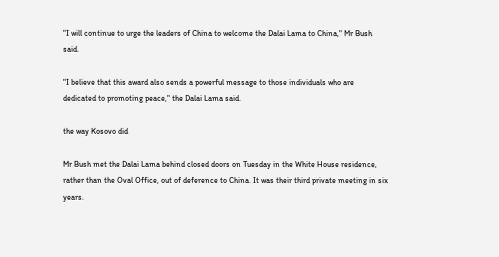"I will continue to urge the leaders of China to welcome the Dalai Lama to China," Mr Bush said.

"I believe that this award also sends a powerful message to those individuals who are dedicated to promoting peace," the Dalai Lama said.

the way Kosovo did

Mr Bush met the Dalai Lama behind closed doors on Tuesday in the White House residence, rather than the Oval Office, out of deference to China. It was their third private meeting in six years.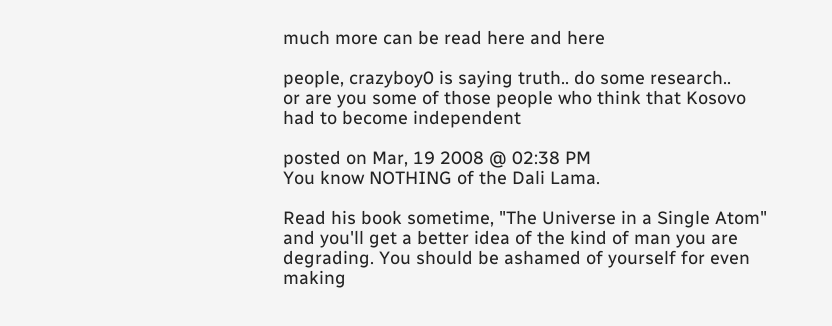much more can be read here and here

people, crazyboy0 is saying truth.. do some research..
or are you some of those people who think that Kosovo had to become independent

posted on Mar, 19 2008 @ 02:38 PM
You know NOTHING of the Dali Lama.

Read his book sometime, "The Universe in a Single Atom" and you'll get a better idea of the kind of man you are degrading. You should be ashamed of yourself for even making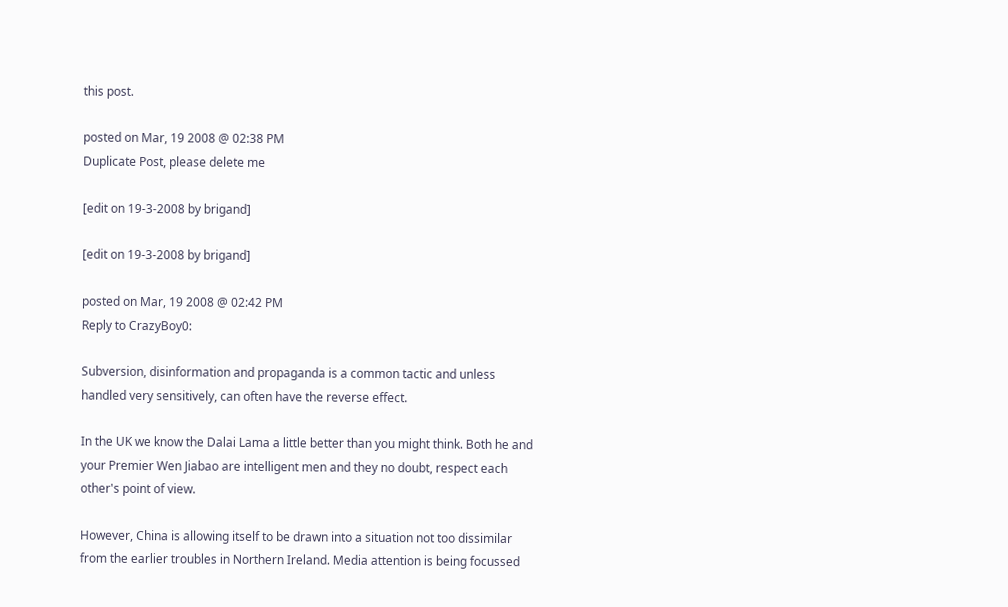this post.

posted on Mar, 19 2008 @ 02:38 PM
Duplicate Post, please delete me

[edit on 19-3-2008 by brigand]

[edit on 19-3-2008 by brigand]

posted on Mar, 19 2008 @ 02:42 PM
Reply to CrazyBoy0:

Subversion, disinformation and propaganda is a common tactic and unless handled very sensitively, can often have the reverse effect.

In the UK we know the Dalai Lama a little better than you might think. Both he and your Premier Wen Jiabao are intelligent men and they no doubt, respect each other's point of view.

However, China is allowing itself to be drawn into a situation not too dissimilar from the earlier troubles in Northern Ireland. Media attention is being focussed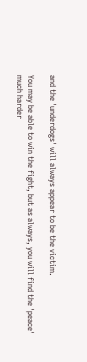and the 'underdogs' will always appear to be the victim.

You may be able to win the fight, but as always, you will find the 'peace' much harder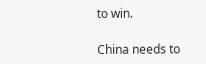to win.

China needs to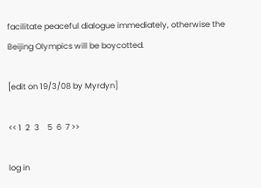facilitate peaceful dialogue immediately, otherwise the Beijing Olympics will be boycotted.

[edit on 19/3/08 by Myrdyn]

<< 1  2  3    5  6  7 >>

log in